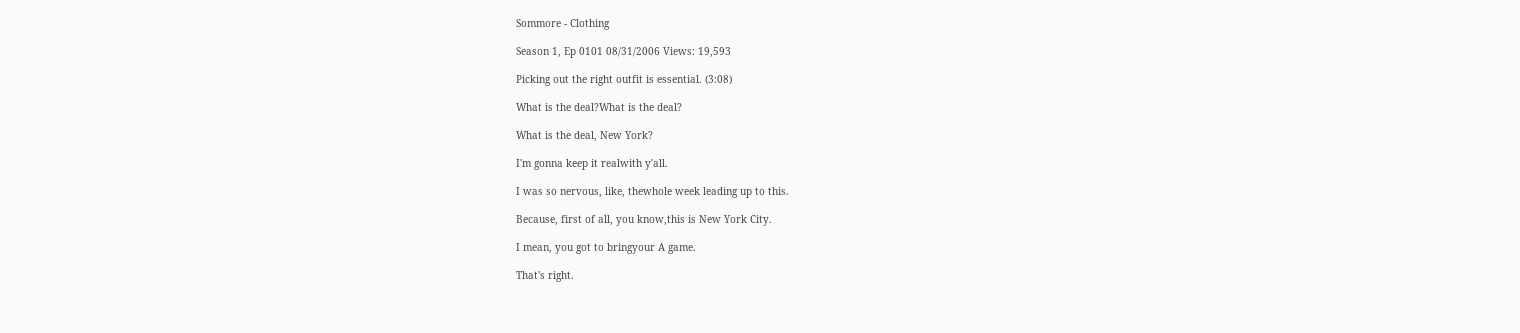Sommore - Clothing

Season 1, Ep 0101 08/31/2006 Views: 19,593

Picking out the right outfit is essential. (3:08)

What is the deal?What is the deal?

What is the deal, New York?

I'm gonna keep it realwith y'all.

I was so nervous, like, thewhole week leading up to this.

Because, first of all, you know,this is New York City.

I mean, you got to bringyour A game.

That's right.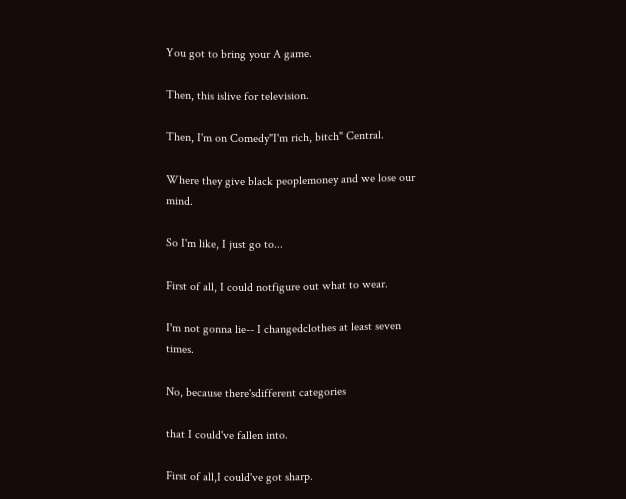You got to bring your A game.

Then, this islive for television.

Then, I'm on Comedy"I'm rich, bitch" Central.

Where they give black peoplemoney and we lose our mind.

So I'm like, I just go to...

First of all, I could notfigure out what to wear.

I'm not gonna lie-- I changedclothes at least seven times.

No, because there'sdifferent categories

that I could've fallen into.

First of all,I could've got sharp.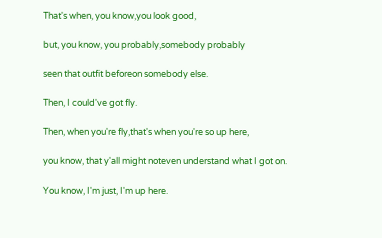That's when, you know,you look good,

but, you know, you probably,somebody probably

seen that outfit beforeon somebody else.

Then, I could've got fly.

Then, when you're fly,that's when you're so up here,

you know, that y'all might noteven understand what I got on.

You know, I'm just, I'm up here.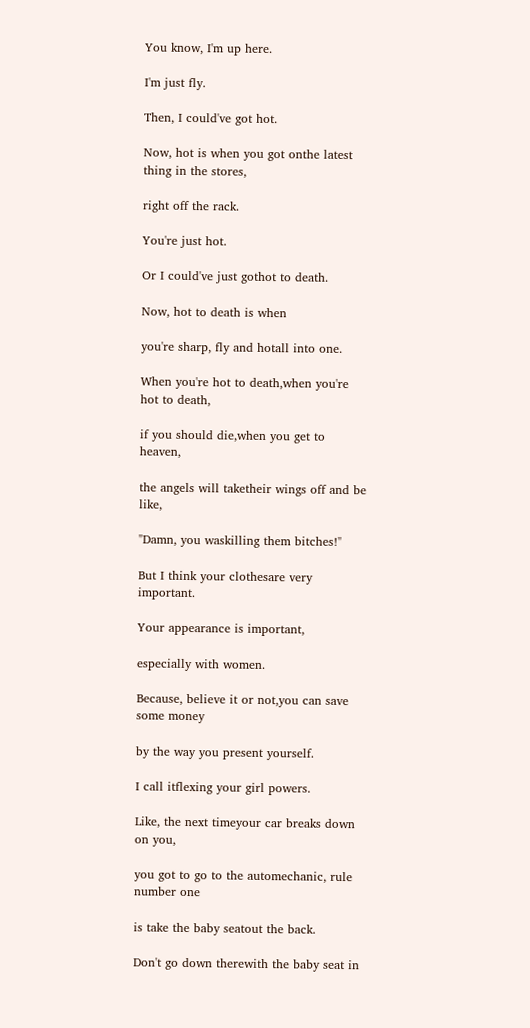You know, I'm up here.

I'm just fly.

Then, I could've got hot.

Now, hot is when you got onthe latest thing in the stores,

right off the rack.

You're just hot.

Or I could've just gothot to death.

Now, hot to death is when

you're sharp, fly and hotall into one.

When you're hot to death,when you're hot to death,

if you should die,when you get to heaven,

the angels will taketheir wings off and be like,

"Damn, you waskilling them bitches!"

But I think your clothesare very important.

Your appearance is important,

especially with women.

Because, believe it or not,you can save some money

by the way you present yourself.

I call itflexing your girl powers.

Like, the next timeyour car breaks down on you,

you got to go to the automechanic, rule number one

is take the baby seatout the back.

Don't go down therewith the baby seat in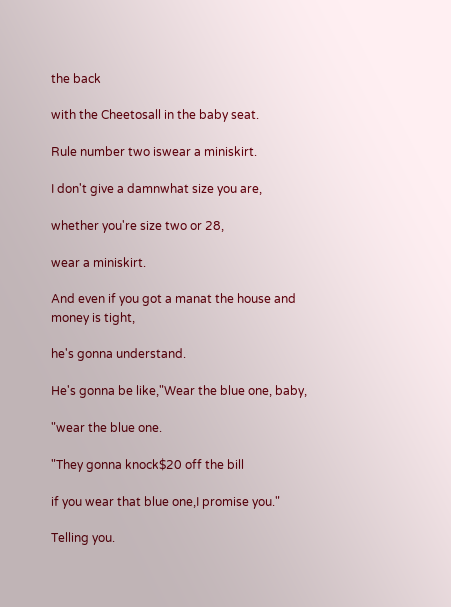the back

with the Cheetosall in the baby seat.

Rule number two iswear a miniskirt.

I don't give a damnwhat size you are,

whether you're size two or 28,

wear a miniskirt.

And even if you got a manat the house and money is tight,

he's gonna understand.

He's gonna be like,"Wear the blue one, baby,

"wear the blue one.

"They gonna knock$20 off the bill

if you wear that blue one,I promise you."

Telling you.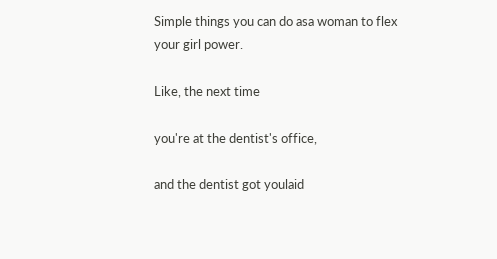Simple things you can do asa woman to flex your girl power.

Like, the next time

you're at the dentist's office,

and the dentist got youlaid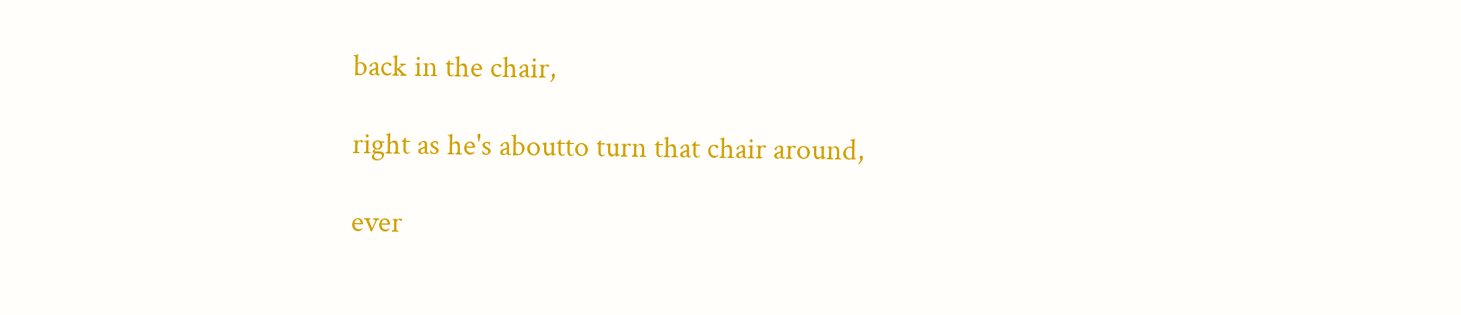back in the chair,

right as he's aboutto turn that chair around,

ever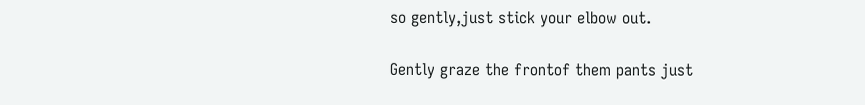so gently,just stick your elbow out.

Gently graze the frontof them pants just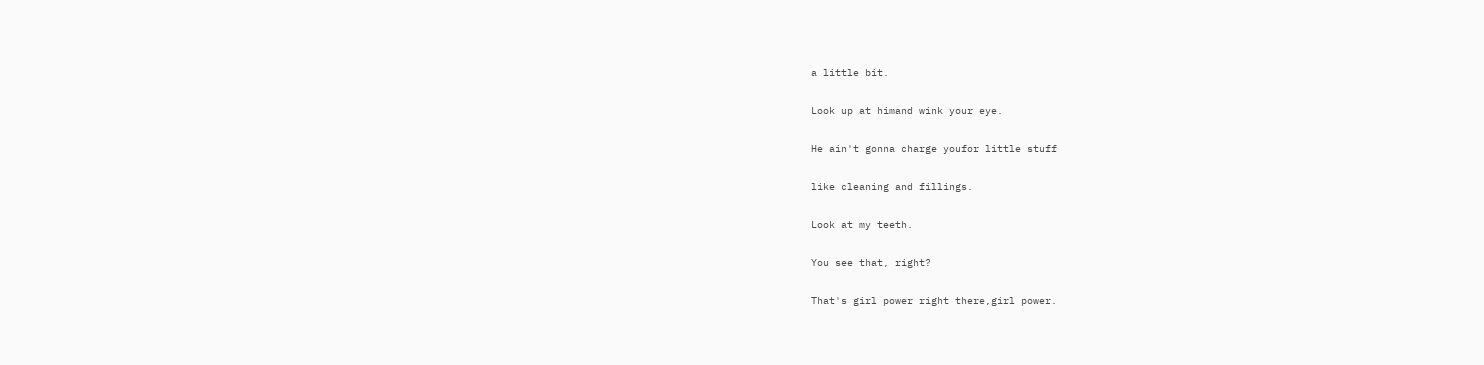a little bit.

Look up at himand wink your eye.

He ain't gonna charge youfor little stuff

like cleaning and fillings.

Look at my teeth.

You see that, right?

That's girl power right there,girl power.